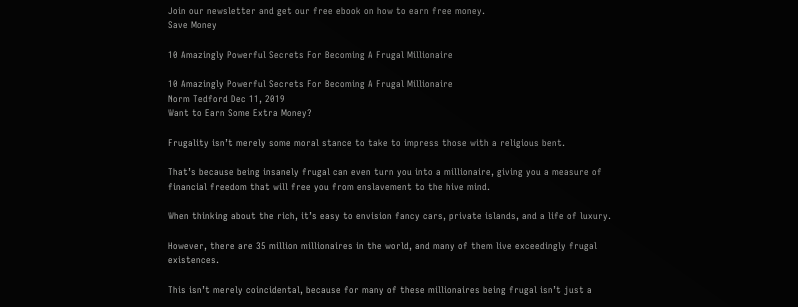Join our newsletter and get our free ebook on how to earn free money.
Save Money

10 Amazingly Powerful Secrets For Becoming A Frugal Millionaire

10 Amazingly Powerful Secrets For Becoming A Frugal Millionaire
Norm Tedford Dec 11, 2019
Want to Earn Some Extra Money?

Frugality isn’t merely some moral stance to take to impress those with a religious bent.

That’s because being insanely frugal can even turn you into a millionaire, giving you a measure of financial freedom that will free you from enslavement to the hive mind.

When thinking about the rich, it’s easy to envision fancy cars, private islands, and a life of luxury.

However, there are 35 million millionaires in the world, and many of them live exceedingly frugal existences.

This isn’t merely coincidental, because for many of these millionaires being frugal isn’t just a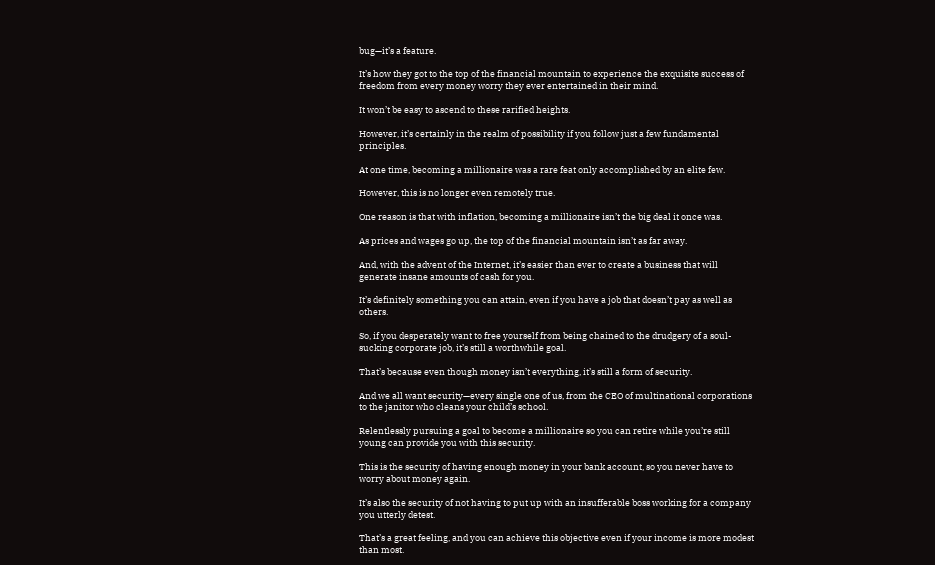bug—it’s a feature.

It’s how they got to the top of the financial mountain to experience the exquisite success of freedom from every money worry they ever entertained in their mind.

It won’t be easy to ascend to these rarified heights.

However, it’s certainly in the realm of possibility if you follow just a few fundamental principles.

At one time, becoming a millionaire was a rare feat only accomplished by an elite few.

However, this is no longer even remotely true.

One reason is that with inflation, becoming a millionaire isn’t the big deal it once was.

As prices and wages go up, the top of the financial mountain isn’t as far away.

And, with the advent of the Internet, it’s easier than ever to create a business that will generate insane amounts of cash for you.

It’s definitely something you can attain, even if you have a job that doesn’t pay as well as others.

So, if you desperately want to free yourself from being chained to the drudgery of a soul-sucking corporate job, it’s still a worthwhile goal.

That’s because even though money isn’t everything, it’s still a form of security.

And we all want security—every single one of us, from the CEO of multinational corporations to the janitor who cleans your child’s school.

Relentlessly pursuing a goal to become a millionaire so you can retire while you’re still young can provide you with this security.

This is the security of having enough money in your bank account, so you never have to worry about money again.

It’s also the security of not having to put up with an insufferable boss working for a company you utterly detest.

That’s a great feeling, and you can achieve this objective even if your income is more modest than most.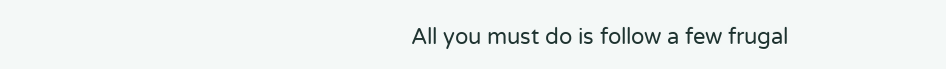All you must do is follow a few frugal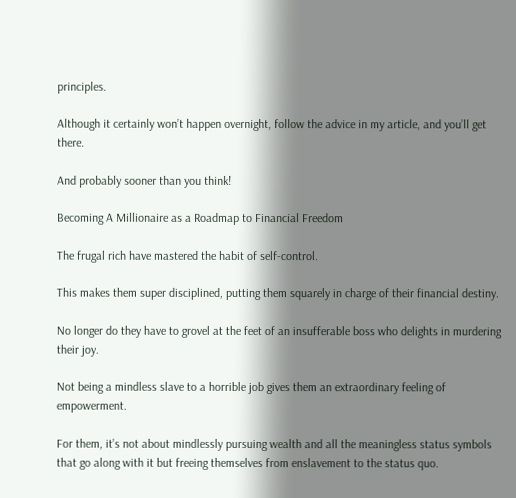principles.

Although it certainly won’t happen overnight, follow the advice in my article, and you’ll get there.

And probably sooner than you think!

Becoming A Millionaire as a Roadmap to Financial Freedom

The frugal rich have mastered the habit of self-control.

This makes them super disciplined, putting them squarely in charge of their financial destiny.

No longer do they have to grovel at the feet of an insufferable boss who delights in murdering their joy.

Not being a mindless slave to a horrible job gives them an extraordinary feeling of empowerment.

For them, it’s not about mindlessly pursuing wealth and all the meaningless status symbols that go along with it but freeing themselves from enslavement to the status quo.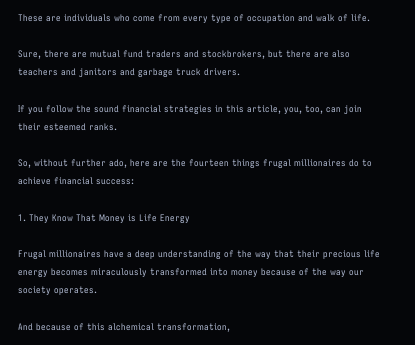These are individuals who come from every type of occupation and walk of life.

Sure, there are mutual fund traders and stockbrokers, but there are also teachers and janitors and garbage truck drivers.

If you follow the sound financial strategies in this article, you, too, can join their esteemed ranks.

So, without further ado, here are the fourteen things frugal millionaires do to achieve financial success:

1. They Know That Money is Life Energy

Frugal millionaires have a deep understanding of the way that their precious life energy becomes miraculously transformed into money because of the way our society operates.

And because of this alchemical transformation,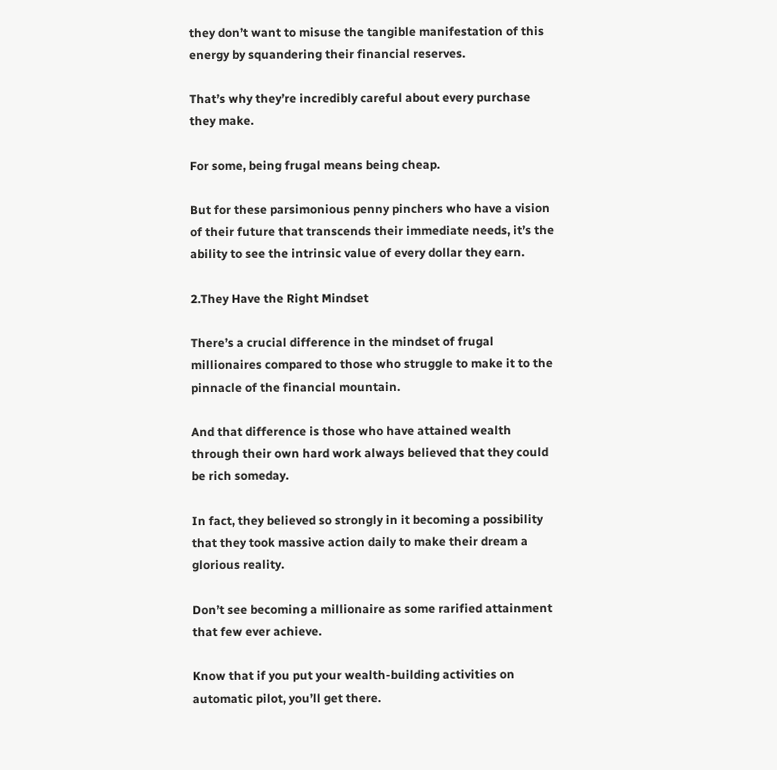they don’t want to misuse the tangible manifestation of this energy by squandering their financial reserves.

That’s why they’re incredibly careful about every purchase they make.

For some, being frugal means being cheap.

But for these parsimonious penny pinchers who have a vision of their future that transcends their immediate needs, it’s the ability to see the intrinsic value of every dollar they earn.

2.They Have the Right Mindset

There’s a crucial difference in the mindset of frugal millionaires compared to those who struggle to make it to the pinnacle of the financial mountain.

And that difference is those who have attained wealth through their own hard work always believed that they could be rich someday.

In fact, they believed so strongly in it becoming a possibility that they took massive action daily to make their dream a glorious reality.

Don’t see becoming a millionaire as some rarified attainment that few ever achieve.

Know that if you put your wealth-building activities on automatic pilot, you’ll get there.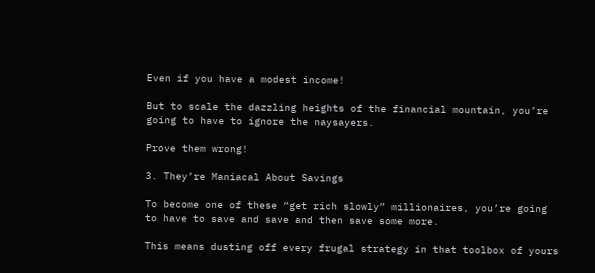Even if you have a modest income!

But to scale the dazzling heights of the financial mountain, you’re going to have to ignore the naysayers.

Prove them wrong!

3. They’re Maniacal About Savings

To become one of these “get rich slowly” millionaires, you’re going to have to save and save and then save some more.

This means dusting off every frugal strategy in that toolbox of yours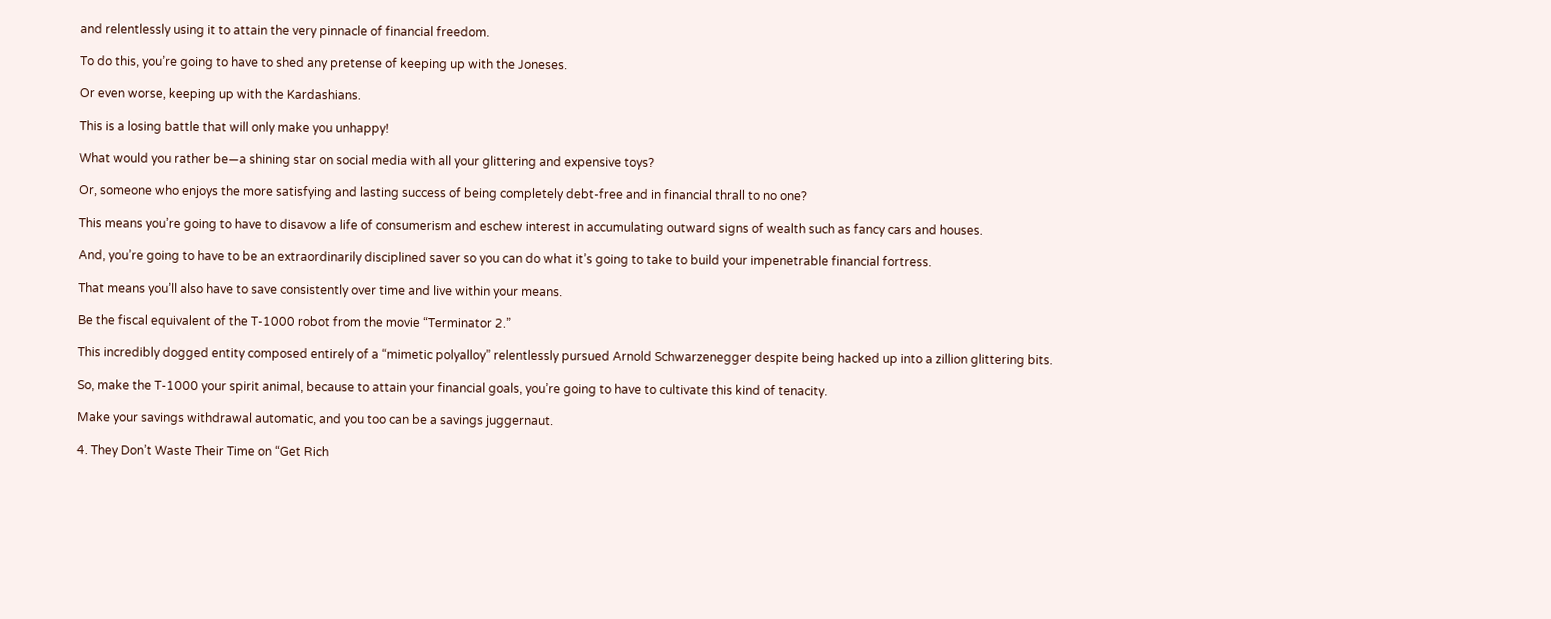and relentlessly using it to attain the very pinnacle of financial freedom.

To do this, you’re going to have to shed any pretense of keeping up with the Joneses.

Or even worse, keeping up with the Kardashians.

This is a losing battle that will only make you unhappy!

What would you rather be—a shining star on social media with all your glittering and expensive toys?

Or, someone who enjoys the more satisfying and lasting success of being completely debt-free and in financial thrall to no one?

This means you’re going to have to disavow a life of consumerism and eschew interest in accumulating outward signs of wealth such as fancy cars and houses.

And, you’re going to have to be an extraordinarily disciplined saver so you can do what it’s going to take to build your impenetrable financial fortress.

That means you’ll also have to save consistently over time and live within your means.

Be the fiscal equivalent of the T-1000 robot from the movie “Terminator 2.”

This incredibly dogged entity composed entirely of a “mimetic polyalloy” relentlessly pursued Arnold Schwarzenegger despite being hacked up into a zillion glittering bits.

So, make the T-1000 your spirit animal, because to attain your financial goals, you’re going to have to cultivate this kind of tenacity.

Make your savings withdrawal automatic, and you too can be a savings juggernaut.

4. They Don’t Waste Their Time on “Get Rich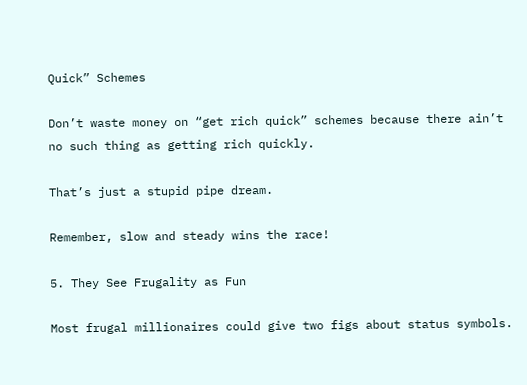Quick” Schemes

Don’t waste money on “get rich quick” schemes because there ain’t no such thing as getting rich quickly.

That’s just a stupid pipe dream.

Remember, slow and steady wins the race!

5. They See Frugality as Fun

Most frugal millionaires could give two figs about status symbols.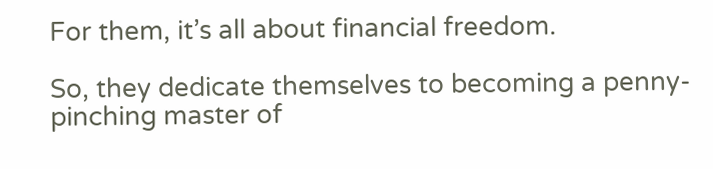For them, it’s all about financial freedom.

So, they dedicate themselves to becoming a penny-pinching master of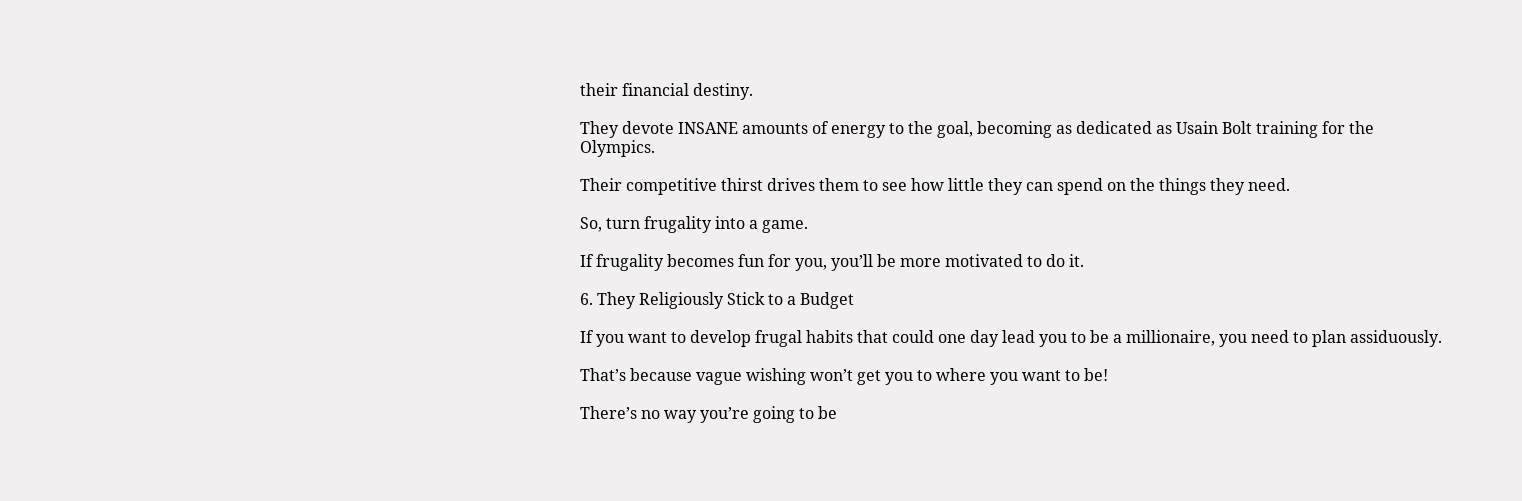their financial destiny.

They devote INSANE amounts of energy to the goal, becoming as dedicated as Usain Bolt training for the Olympics.

Their competitive thirst drives them to see how little they can spend on the things they need.

So, turn frugality into a game.

If frugality becomes fun for you, you’ll be more motivated to do it.

6. They Religiously Stick to a Budget

If you want to develop frugal habits that could one day lead you to be a millionaire, you need to plan assiduously.

That’s because vague wishing won’t get you to where you want to be!

There’s no way you’re going to be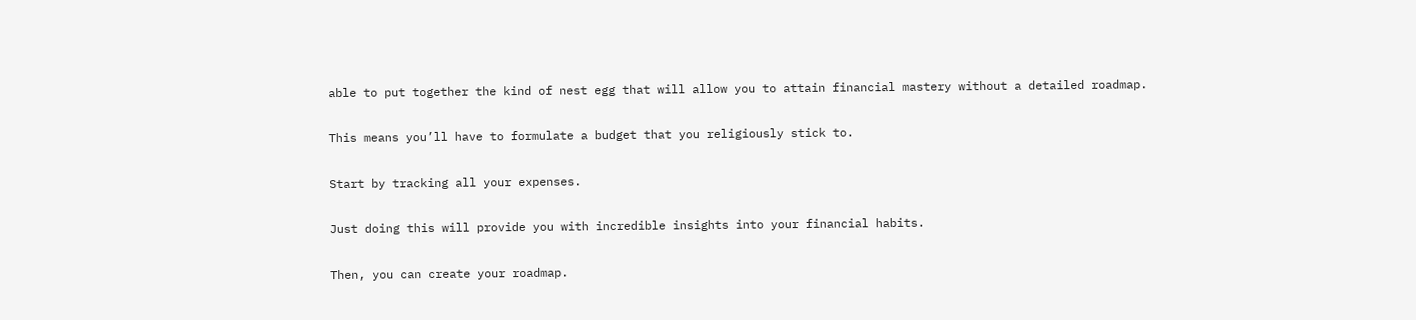able to put together the kind of nest egg that will allow you to attain financial mastery without a detailed roadmap.

This means you’ll have to formulate a budget that you religiously stick to.

Start by tracking all your expenses.

Just doing this will provide you with incredible insights into your financial habits.

Then, you can create your roadmap.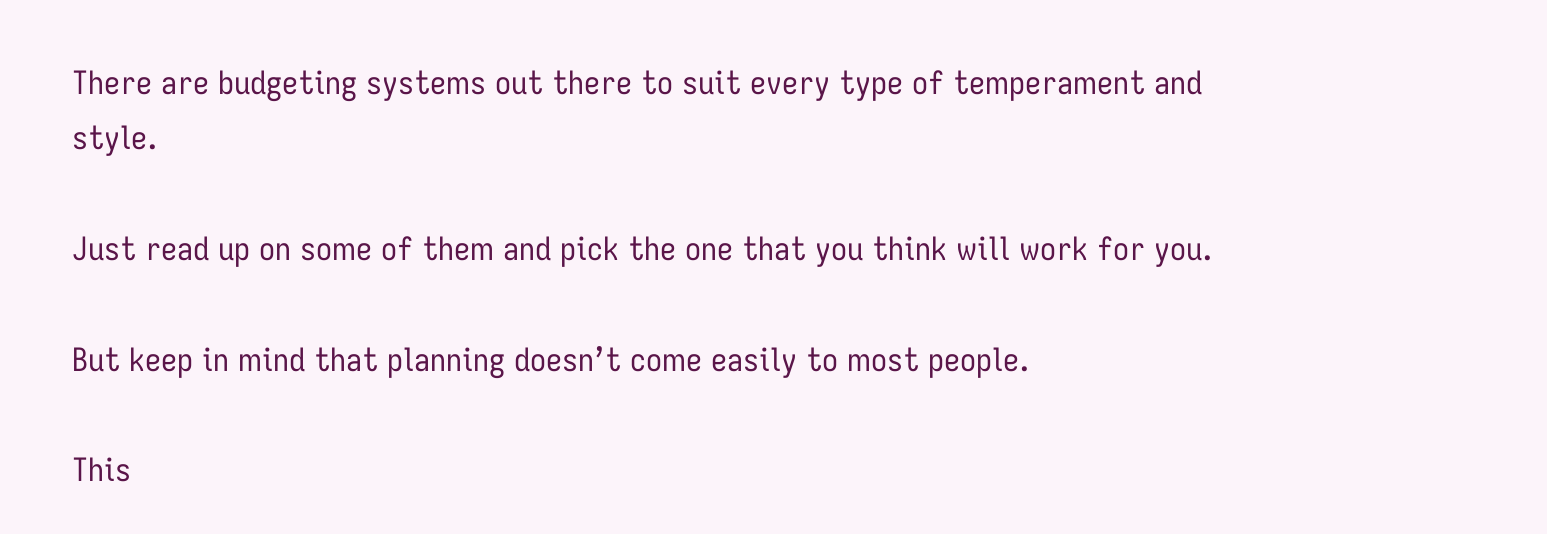There are budgeting systems out there to suit every type of temperament and style.

Just read up on some of them and pick the one that you think will work for you.

But keep in mind that planning doesn’t come easily to most people.

This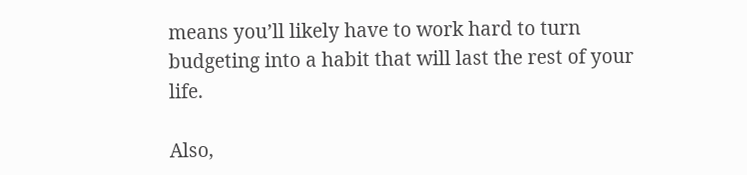means you’ll likely have to work hard to turn budgeting into a habit that will last the rest of your life.

Also,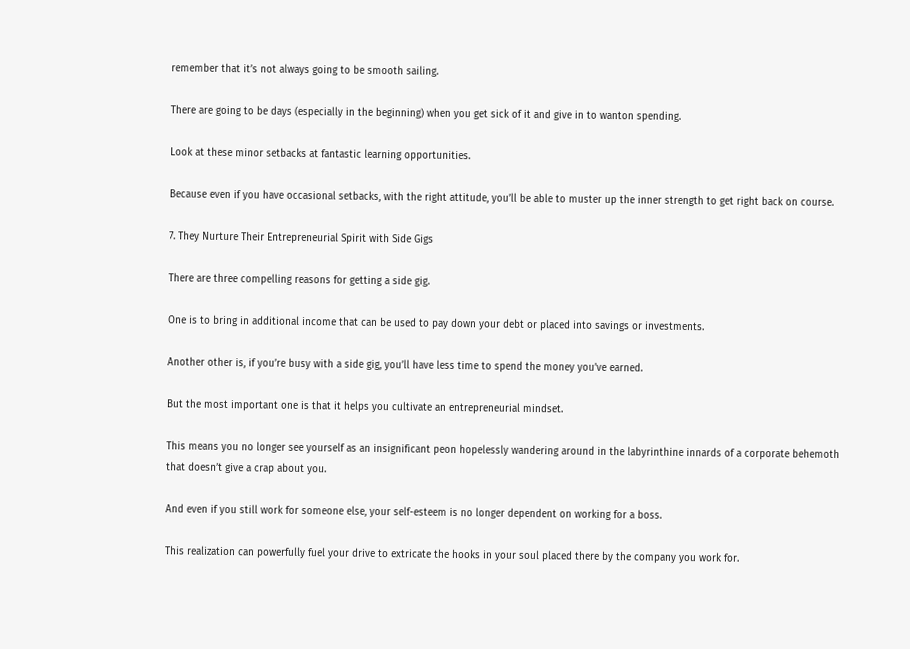remember that it’s not always going to be smooth sailing.

There are going to be days (especially in the beginning) when you get sick of it and give in to wanton spending.

Look at these minor setbacks at fantastic learning opportunities.

Because even if you have occasional setbacks, with the right attitude, you’ll be able to muster up the inner strength to get right back on course.

7. They Nurture Their Entrepreneurial Spirit with Side Gigs

There are three compelling reasons for getting a side gig.

One is to bring in additional income that can be used to pay down your debt or placed into savings or investments.

Another other is, if you’re busy with a side gig, you’ll have less time to spend the money you’ve earned.

But the most important one is that it helps you cultivate an entrepreneurial mindset.

This means you no longer see yourself as an insignificant peon hopelessly wandering around in the labyrinthine innards of a corporate behemoth that doesn’t give a crap about you.

And even if you still work for someone else, your self-esteem is no longer dependent on working for a boss.

This realization can powerfully fuel your drive to extricate the hooks in your soul placed there by the company you work for.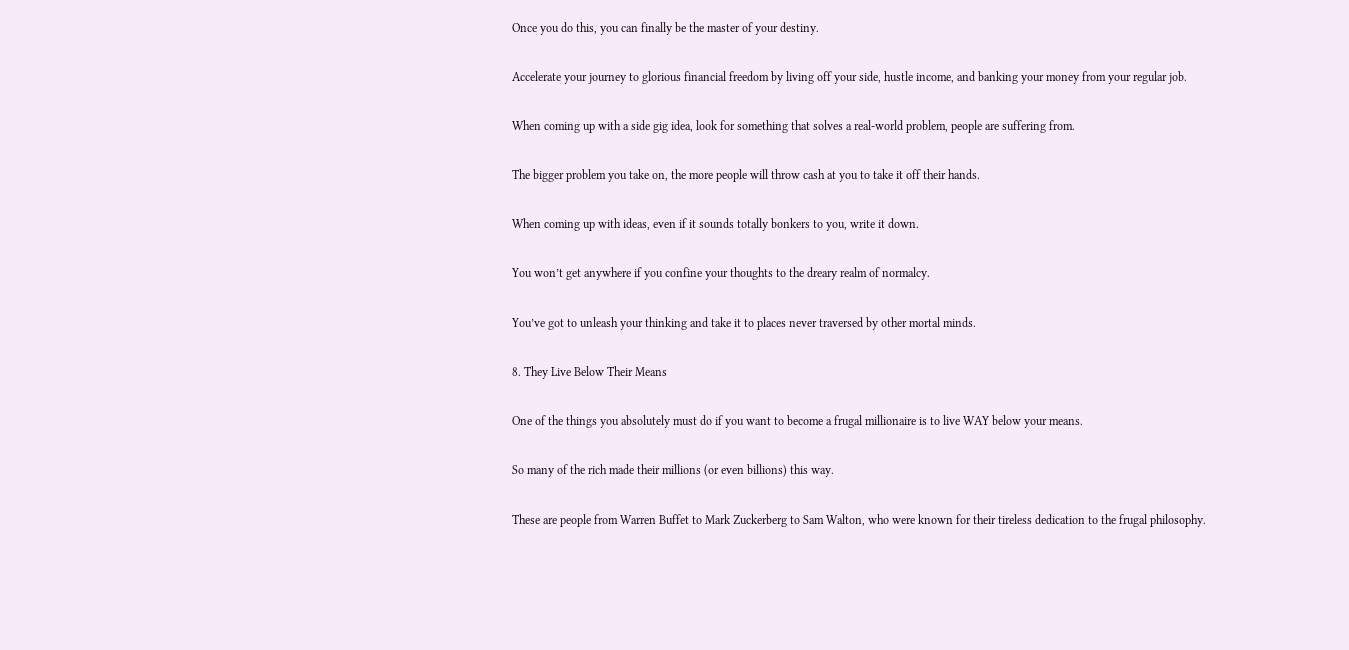Once you do this, you can finally be the master of your destiny.

Accelerate your journey to glorious financial freedom by living off your side, hustle income, and banking your money from your regular job.

When coming up with a side gig idea, look for something that solves a real-world problem, people are suffering from.

The bigger problem you take on, the more people will throw cash at you to take it off their hands.

When coming up with ideas, even if it sounds totally bonkers to you, write it down.

You won’t get anywhere if you confine your thoughts to the dreary realm of normalcy.

You’ve got to unleash your thinking and take it to places never traversed by other mortal minds.

8. They Live Below Their Means

One of the things you absolutely must do if you want to become a frugal millionaire is to live WAY below your means.

So many of the rich made their millions (or even billions) this way.

These are people from Warren Buffet to Mark Zuckerberg to Sam Walton, who were known for their tireless dedication to the frugal philosophy.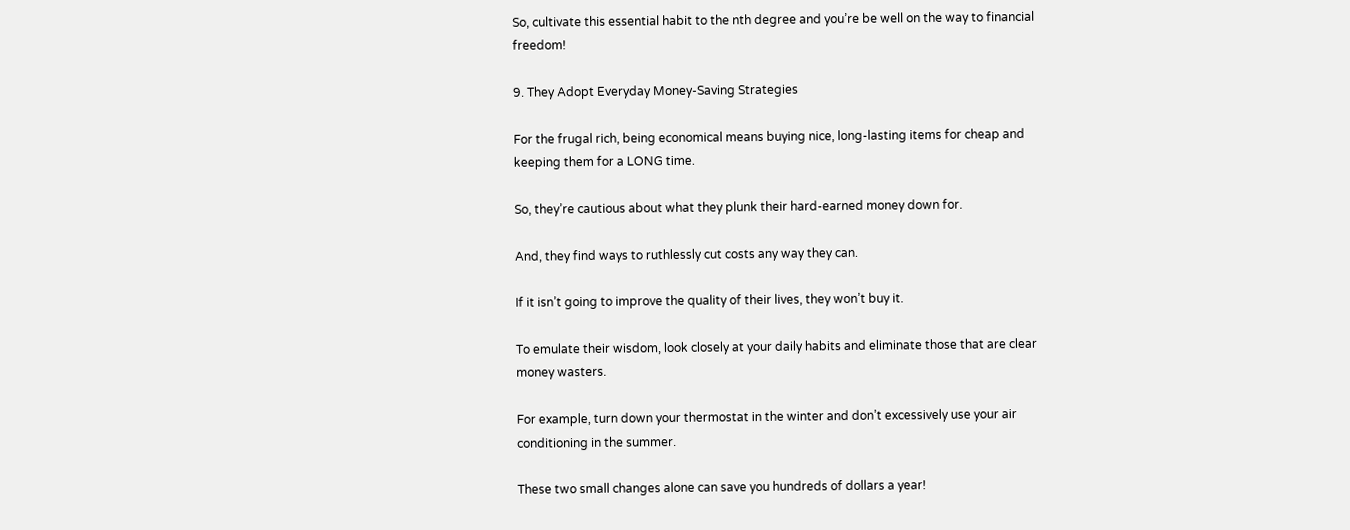So, cultivate this essential habit to the nth degree and you’re be well on the way to financial freedom!

9. They Adopt Everyday Money-Saving Strategies

For the frugal rich, being economical means buying nice, long-lasting items for cheap and keeping them for a LONG time.

So, they’re cautious about what they plunk their hard-earned money down for.

And, they find ways to ruthlessly cut costs any way they can.

If it isn’t going to improve the quality of their lives, they won’t buy it.

To emulate their wisdom, look closely at your daily habits and eliminate those that are clear money wasters.

For example, turn down your thermostat in the winter and don’t excessively use your air conditioning in the summer.

These two small changes alone can save you hundreds of dollars a year!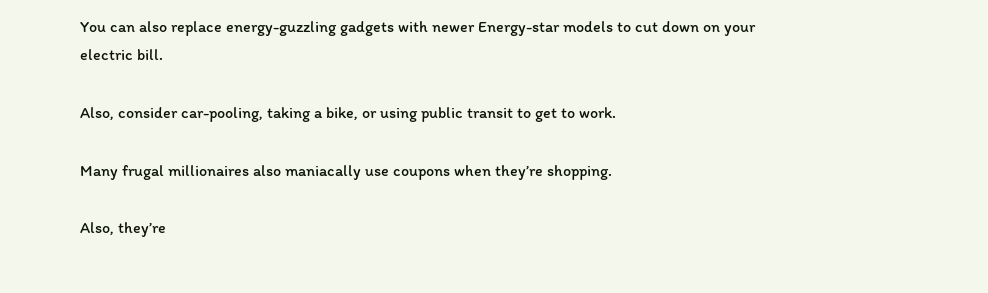You can also replace energy-guzzling gadgets with newer Energy-star models to cut down on your electric bill.

Also, consider car-pooling, taking a bike, or using public transit to get to work.

Many frugal millionaires also maniacally use coupons when they’re shopping.

Also, they’re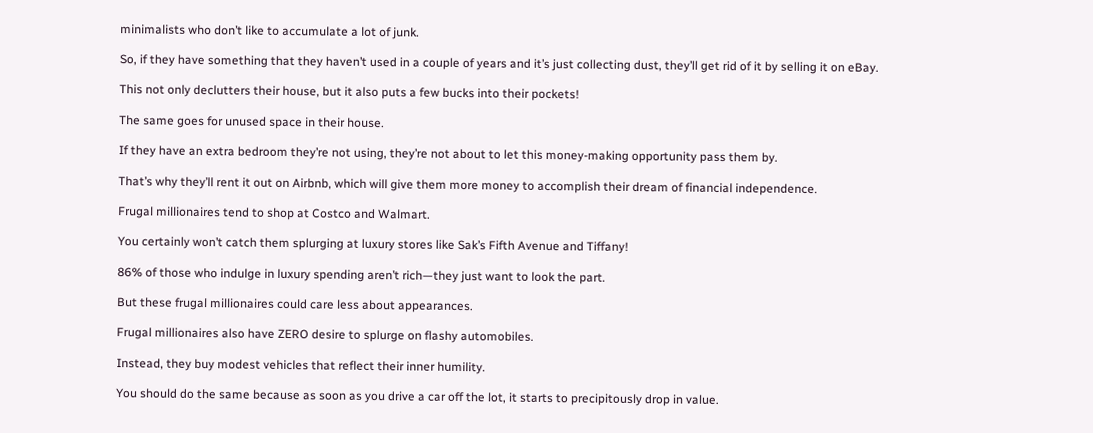minimalists who don’t like to accumulate a lot of junk.

So, if they have something that they haven’t used in a couple of years and it’s just collecting dust, they’ll get rid of it by selling it on eBay.

This not only declutters their house, but it also puts a few bucks into their pockets!

The same goes for unused space in their house.

If they have an extra bedroom they’re not using, they’re not about to let this money-making opportunity pass them by.

That’s why they’ll rent it out on Airbnb, which will give them more money to accomplish their dream of financial independence.

Frugal millionaires tend to shop at Costco and Walmart.

You certainly won’t catch them splurging at luxury stores like Sak’s Fifth Avenue and Tiffany!

86% of those who indulge in luxury spending aren’t rich—they just want to look the part.

But these frugal millionaires could care less about appearances.

Frugal millionaires also have ZERO desire to splurge on flashy automobiles.

Instead, they buy modest vehicles that reflect their inner humility.

You should do the same because as soon as you drive a car off the lot, it starts to precipitously drop in value.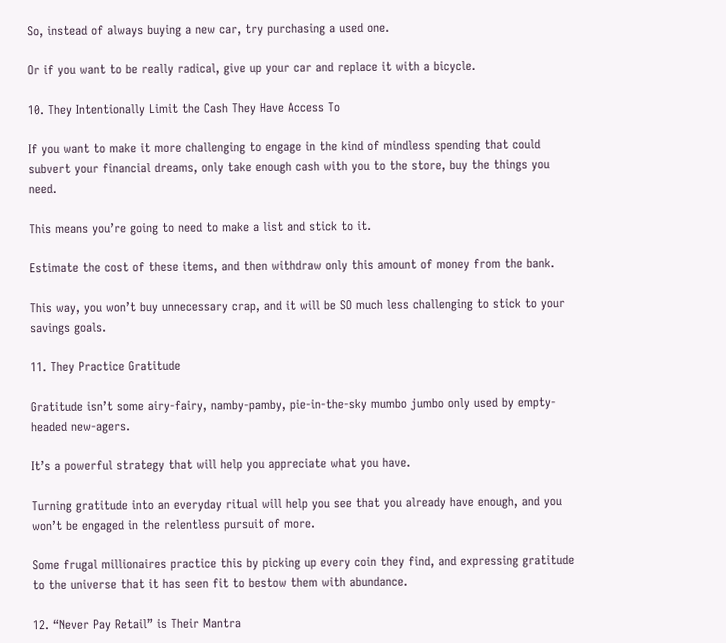So, instead of always buying a new car, try purchasing a used one.

Or if you want to be really radical, give up your car and replace it with a bicycle.

10. They Intentionally Limit the Cash They Have Access To

If you want to make it more challenging to engage in the kind of mindless spending that could subvert your financial dreams, only take enough cash with you to the store, buy the things you need.

This means you’re going to need to make a list and stick to it.

Estimate the cost of these items, and then withdraw only this amount of money from the bank.

This way, you won’t buy unnecessary crap, and it will be SO much less challenging to stick to your savings goals.

11. They Practice Gratitude

Gratitude isn’t some airy-fairy, namby-pamby, pie-in-the-sky mumbo jumbo only used by empty-headed new-agers.

It’s a powerful strategy that will help you appreciate what you have.

Turning gratitude into an everyday ritual will help you see that you already have enough, and you won’t be engaged in the relentless pursuit of more.

Some frugal millionaires practice this by picking up every coin they find, and expressing gratitude to the universe that it has seen fit to bestow them with abundance.

12. “Never Pay Retail” is Their Mantra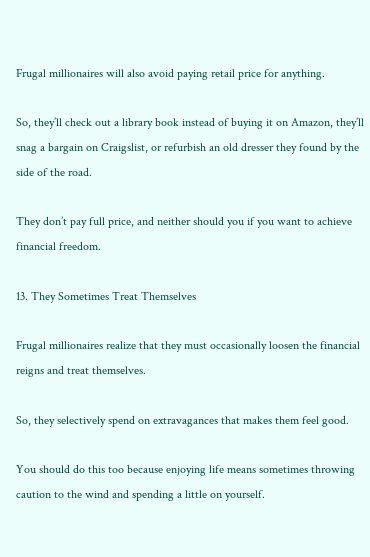Frugal millionaires will also avoid paying retail price for anything.

So, they’ll check out a library book instead of buying it on Amazon, they’ll snag a bargain on Craigslist, or refurbish an old dresser they found by the side of the road.

They don’t pay full price, and neither should you if you want to achieve financial freedom.

13. They Sometimes Treat Themselves

Frugal millionaires realize that they must occasionally loosen the financial reigns and treat themselves.

So, they selectively spend on extravagances that makes them feel good.

You should do this too because enjoying life means sometimes throwing caution to the wind and spending a little on yourself.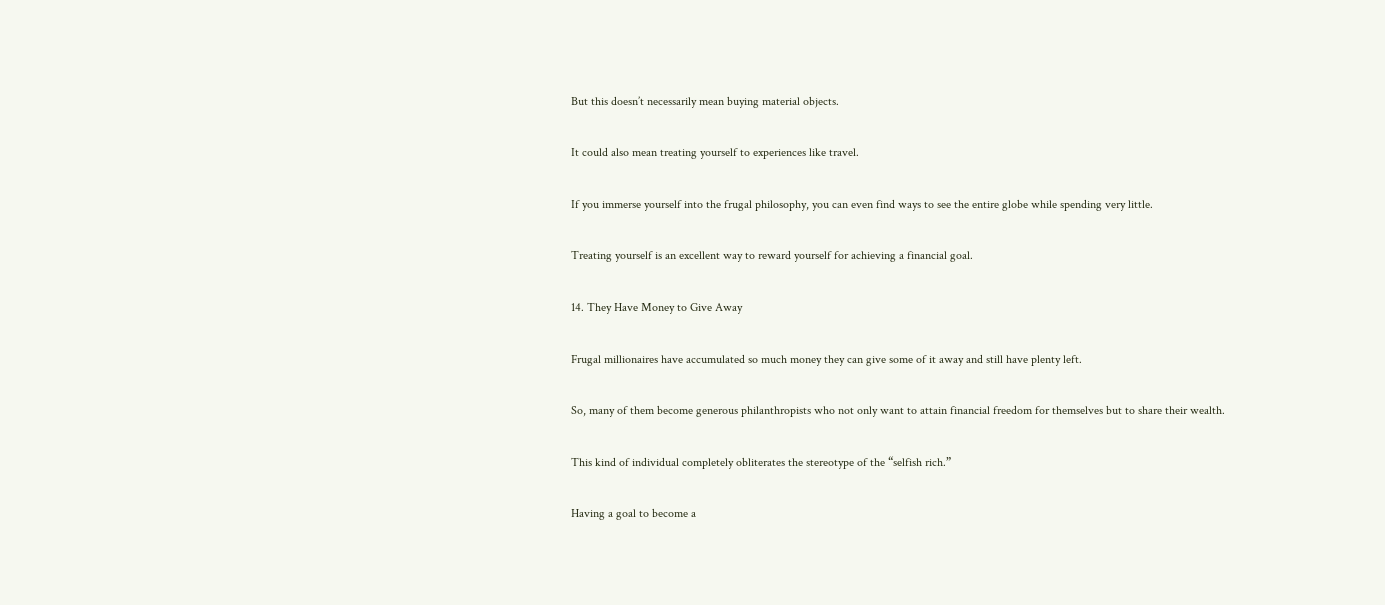But this doesn’t necessarily mean buying material objects.

It could also mean treating yourself to experiences like travel.

If you immerse yourself into the frugal philosophy, you can even find ways to see the entire globe while spending very little.

Treating yourself is an excellent way to reward yourself for achieving a financial goal.

14. They Have Money to Give Away

Frugal millionaires have accumulated so much money they can give some of it away and still have plenty left.

So, many of them become generous philanthropists who not only want to attain financial freedom for themselves but to share their wealth.

This kind of individual completely obliterates the stereotype of the “selfish rich.”

Having a goal to become a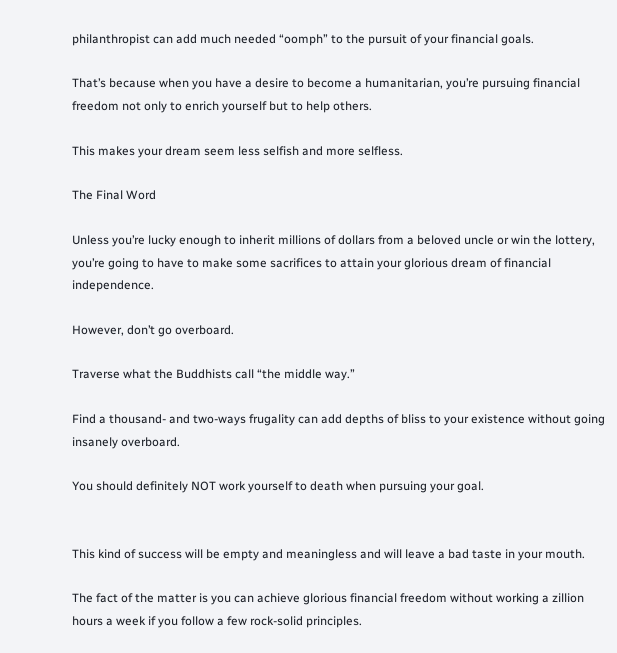philanthropist can add much needed “oomph” to the pursuit of your financial goals.

That’s because when you have a desire to become a humanitarian, you’re pursuing financial freedom not only to enrich yourself but to help others.

This makes your dream seem less selfish and more selfless.

The Final Word

Unless you’re lucky enough to inherit millions of dollars from a beloved uncle or win the lottery, you’re going to have to make some sacrifices to attain your glorious dream of financial independence.

However, don’t go overboard.

Traverse what the Buddhists call “the middle way.”

Find a thousand- and two-ways frugality can add depths of bliss to your existence without going insanely overboard.

You should definitely NOT work yourself to death when pursuing your goal.


This kind of success will be empty and meaningless and will leave a bad taste in your mouth.

The fact of the matter is you can achieve glorious financial freedom without working a zillion hours a week if you follow a few rock-solid principles.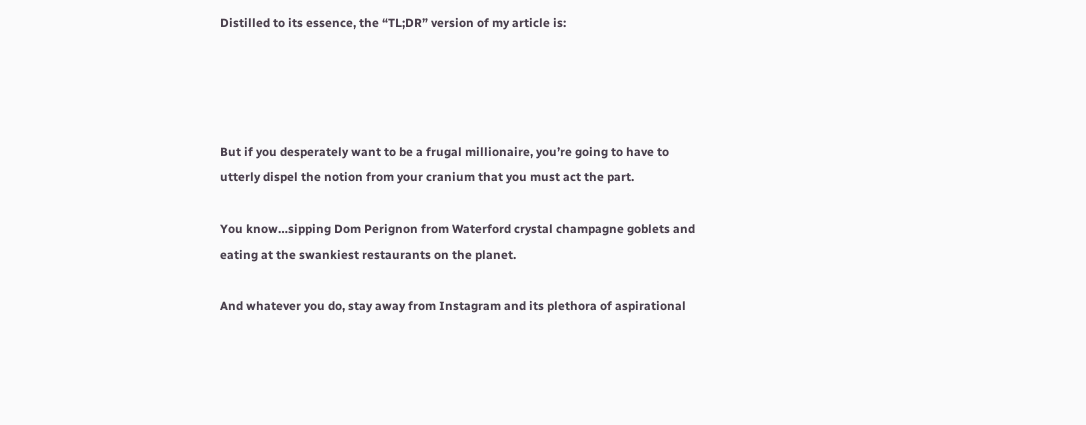Distilled to its essence, the “TL;DR” version of my article is:




But if you desperately want to be a frugal millionaire, you’re going to have to utterly dispel the notion from your cranium that you must act the part.

You know…sipping Dom Perignon from Waterford crystal champagne goblets and eating at the swankiest restaurants on the planet.

And whatever you do, stay away from Instagram and its plethora of aspirational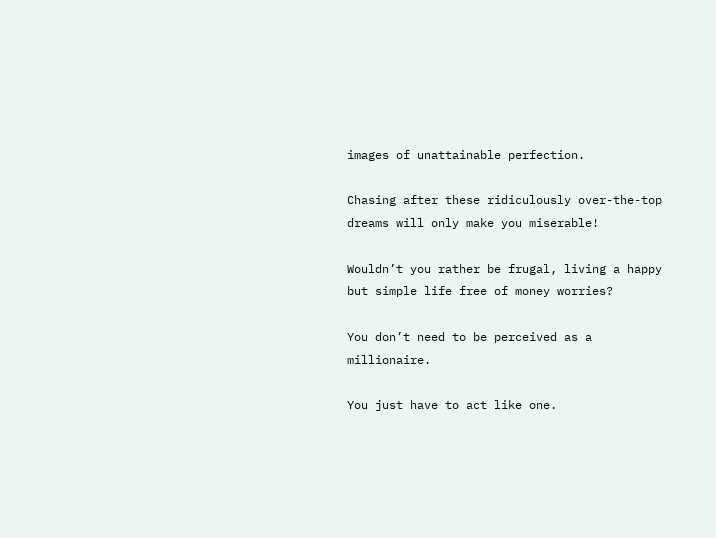images of unattainable perfection.

Chasing after these ridiculously over-the-top dreams will only make you miserable!

Wouldn’t you rather be frugal, living a happy but simple life free of money worries?

You don’t need to be perceived as a millionaire.

You just have to act like one.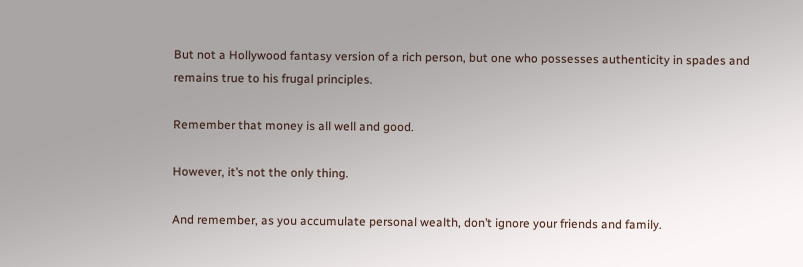But not a Hollywood fantasy version of a rich person, but one who possesses authenticity in spades and remains true to his frugal principles.

Remember that money is all well and good.

However, it’s not the only thing.

And remember, as you accumulate personal wealth, don’t ignore your friends and family.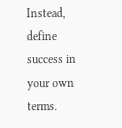Instead, define success in your own terms.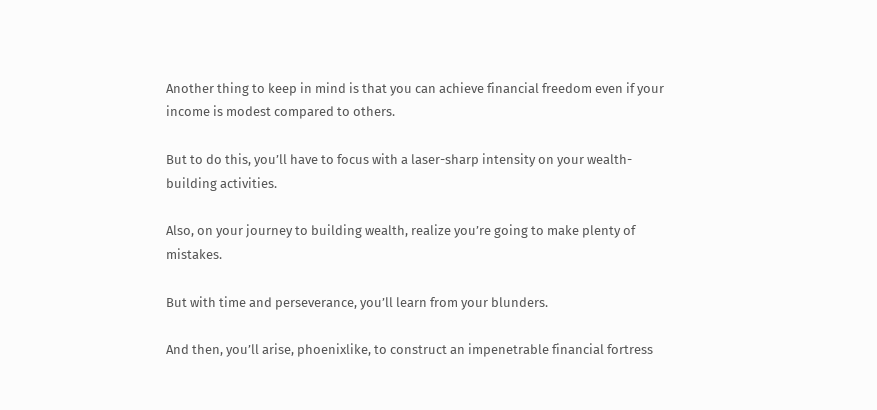Another thing to keep in mind is that you can achieve financial freedom even if your income is modest compared to others.

But to do this, you’ll have to focus with a laser-sharp intensity on your wealth-building activities.

Also, on your journey to building wealth, realize you’re going to make plenty of mistakes.

But with time and perseverance, you’ll learn from your blunders.

And then, you’ll arise, phoenixlike, to construct an impenetrable financial fortress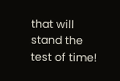that will stand the test of time!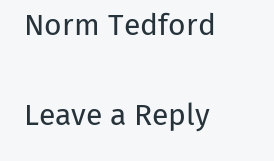Norm Tedford

Leave a Reply